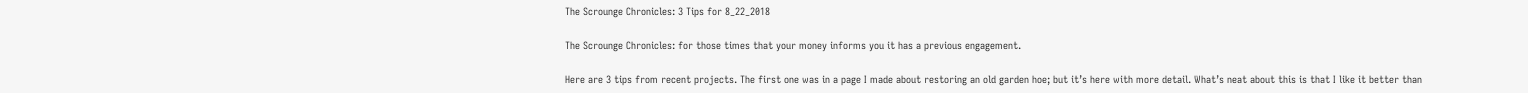The Scrounge Chronicles: 3 Tips for 8_22_2018

The Scrounge Chronicles: for those times that your money informs you it has a previous engagement.

Here are 3 tips from recent projects. The first one was in a page I made about restoring an old garden hoe; but it’s here with more detail. What’s neat about this is that I like it better than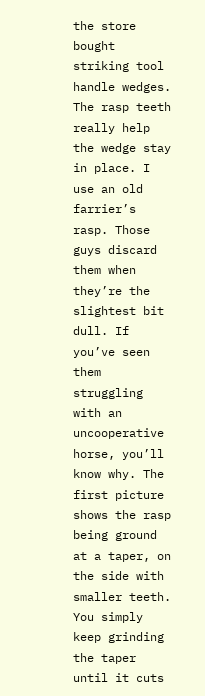the store bought striking tool handle wedges. The rasp teeth really help the wedge stay in place. I use an old farrier’s rasp. Those guys discard them when they’re the slightest bit dull. If you’ve seen them struggling with an uncooperative horse, you’ll know why. The first picture shows the rasp being ground at a taper, on the side with smaller teeth. You simply keep grinding the taper until it cuts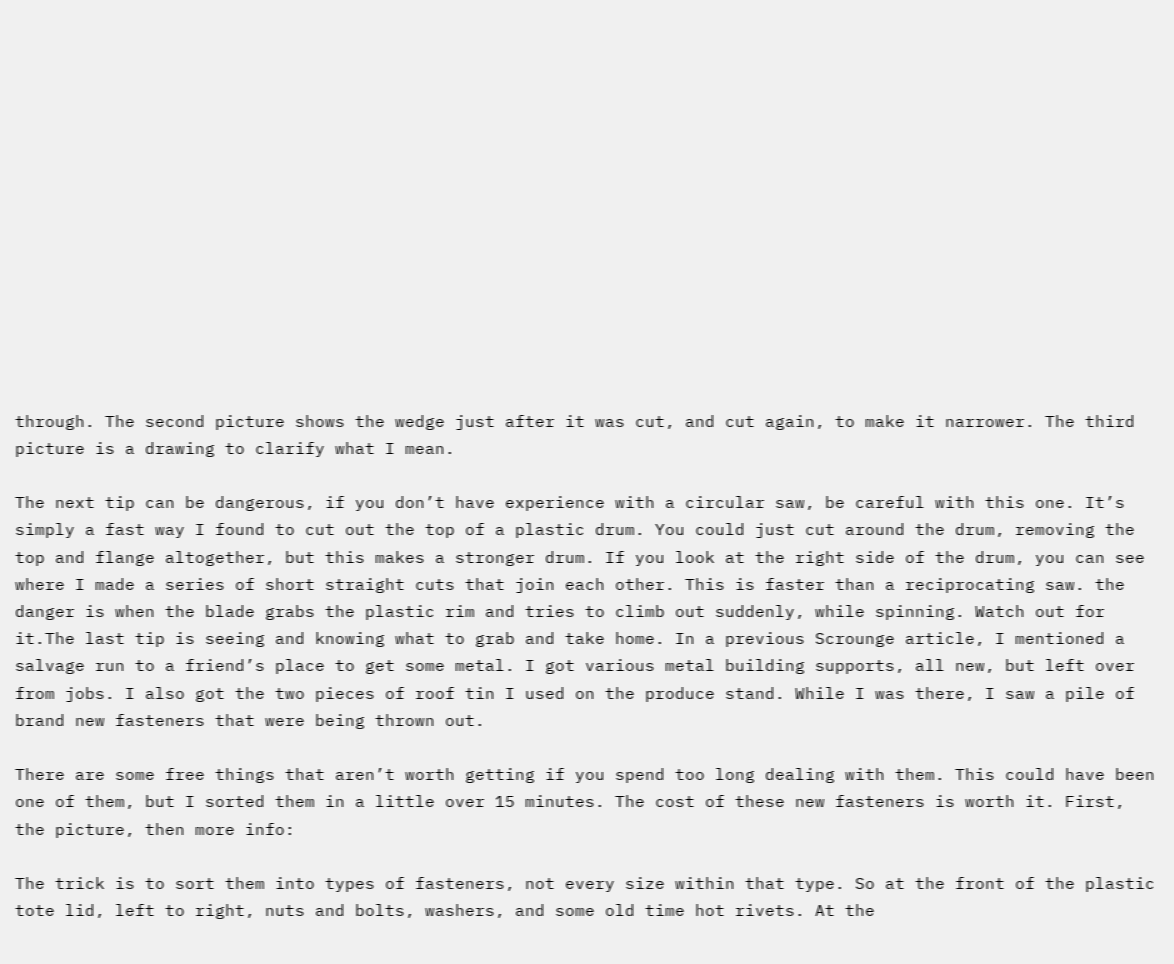through. The second picture shows the wedge just after it was cut, and cut again, to make it narrower. The third picture is a drawing to clarify what I mean.

The next tip can be dangerous, if you don’t have experience with a circular saw, be careful with this one. It’s simply a fast way I found to cut out the top of a plastic drum. You could just cut around the drum, removing the top and flange altogether, but this makes a stronger drum. If you look at the right side of the drum, you can see where I made a series of short straight cuts that join each other. This is faster than a reciprocating saw. the danger is when the blade grabs the plastic rim and tries to climb out suddenly, while spinning. Watch out for it.The last tip is seeing and knowing what to grab and take home. In a previous Scrounge article, I mentioned a salvage run to a friend’s place to get some metal. I got various metal building supports, all new, but left over from jobs. I also got the two pieces of roof tin I used on the produce stand. While I was there, I saw a pile of brand new fasteners that were being thrown out.

There are some free things that aren’t worth getting if you spend too long dealing with them. This could have been one of them, but I sorted them in a little over 15 minutes. The cost of these new fasteners is worth it. First, the picture, then more info:

The trick is to sort them into types of fasteners, not every size within that type. So at the front of the plastic tote lid, left to right, nuts and bolts, washers, and some old time hot rivets. At the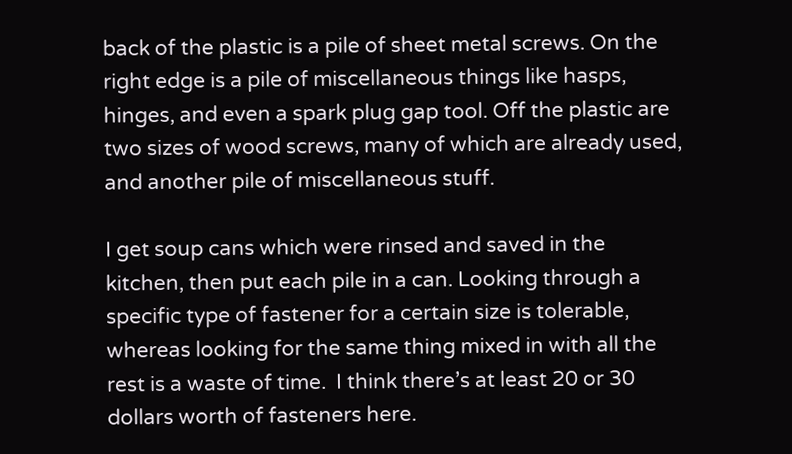back of the plastic is a pile of sheet metal screws. On the right edge is a pile of miscellaneous things like hasps, hinges, and even a spark plug gap tool. Off the plastic are two sizes of wood screws, many of which are already used, and another pile of miscellaneous stuff.

I get soup cans which were rinsed and saved in the kitchen, then put each pile in a can. Looking through a specific type of fastener for a certain size is tolerable, whereas looking for the same thing mixed in with all the rest is a waste of time.  I think there’s at least 20 or 30 dollars worth of fasteners here.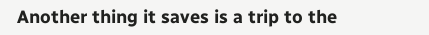Another thing it saves is a trip to the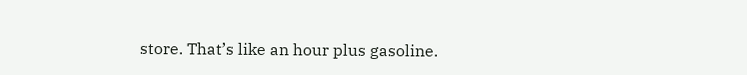store. That’s like an hour plus gasoline.